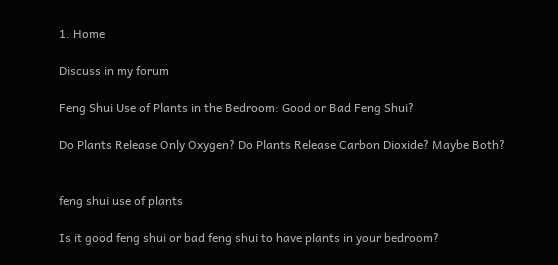1. Home

Discuss in my forum

Feng Shui Use of Plants in the Bedroom: Good or Bad Feng Shui?

Do Plants Release Only Oxygen? Do Plants Release Carbon Dioxide? Maybe Both?


feng shui use of plants

Is it good feng shui or bad feng shui to have plants in your bedroom?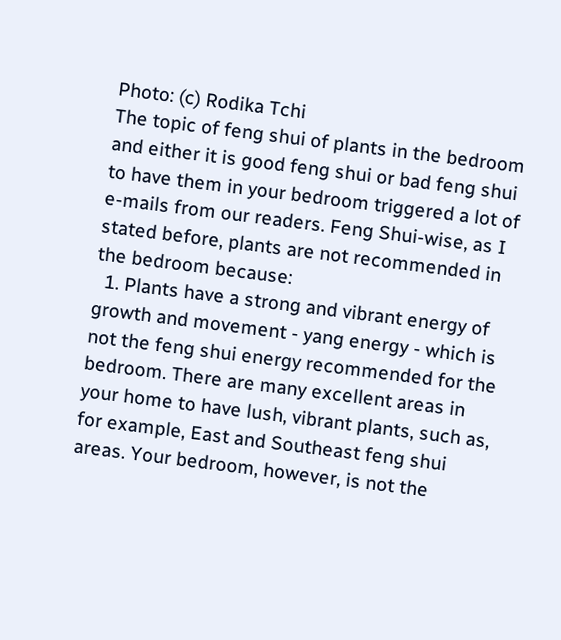Photo: (c) Rodika Tchi
The topic of feng shui of plants in the bedroom and either it is good feng shui or bad feng shui to have them in your bedroom triggered a lot of e-mails from our readers. Feng Shui-wise, as I stated before, plants are not recommended in the bedroom because:
  1. Plants have a strong and vibrant energy of growth and movement - yang energy - which is not the feng shui energy recommended for the bedroom. There are many excellent areas in your home to have lush, vibrant plants, such as, for example, East and Southeast feng shui areas. Your bedroom, however, is not the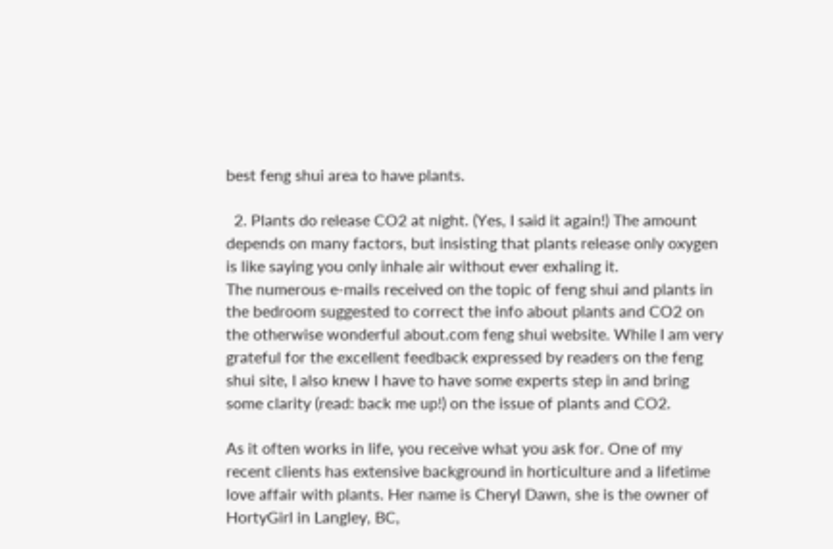best feng shui area to have plants.

  2. Plants do release CO2 at night. (Yes, I said it again!) The amount depends on many factors, but insisting that plants release only oxygen is like saying you only inhale air without ever exhaling it.
The numerous e-mails received on the topic of feng shui and plants in the bedroom suggested to correct the info about plants and CO2 on the otherwise wonderful about.com feng shui website. While I am very grateful for the excellent feedback expressed by readers on the feng shui site, I also knew I have to have some experts step in and bring some clarity (read: back me up!) on the issue of plants and CO2.

As it often works in life, you receive what you ask for. One of my recent clients has extensive background in horticulture and a lifetime love affair with plants. Her name is Cheryl Dawn, she is the owner of HortyGirl in Langley, BC,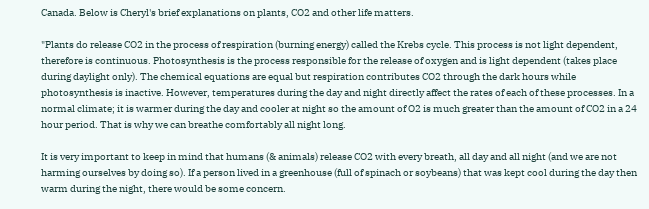Canada. Below is Cheryl's brief explanations on plants, CO2 and other life matters.

"Plants do release CO2 in the process of respiration (burning energy) called the Krebs cycle. This process is not light dependent, therefore is continuous. Photosynthesis is the process responsible for the release of oxygen and is light dependent (takes place during daylight only). The chemical equations are equal but respiration contributes CO2 through the dark hours while photosynthesis is inactive. However, temperatures during the day and night directly affect the rates of each of these processes. In a normal climate; it is warmer during the day and cooler at night so the amount of O2 is much greater than the amount of CO2 in a 24 hour period. That is why we can breathe comfortably all night long.

It is very important to keep in mind that humans (& animals) release CO2 with every breath, all day and all night (and we are not harming ourselves by doing so). If a person lived in a greenhouse (full of spinach or soybeans) that was kept cool during the day then warm during the night, there would be some concern.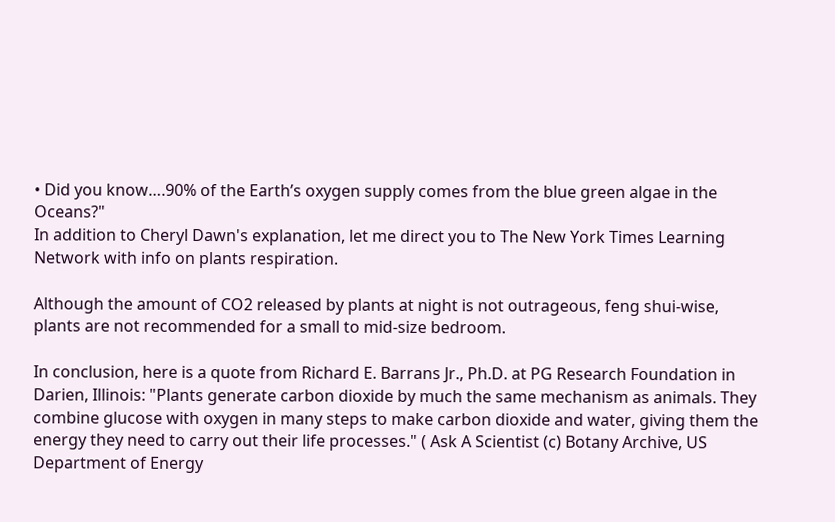• Did you know….90% of the Earth’s oxygen supply comes from the blue green algae in the Oceans?"
In addition to Cheryl Dawn's explanation, let me direct you to The New York Times Learning Network with info on plants respiration.

Although the amount of CO2 released by plants at night is not outrageous, feng shui-wise, plants are not recommended for a small to mid-size bedroom.

In conclusion, here is a quote from Richard E. Barrans Jr., Ph.D. at PG Research Foundation in Darien, Illinois: "Plants generate carbon dioxide by much the same mechanism as animals. They combine glucose with oxygen in many steps to make carbon dioxide and water, giving them the energy they need to carry out their life processes." ( Ask A Scientist (c) Botany Archive, US Department of Energy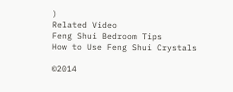)
Related Video
Feng Shui Bedroom Tips
How to Use Feng Shui Crystals

©2014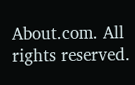About.com. All rights reserved.